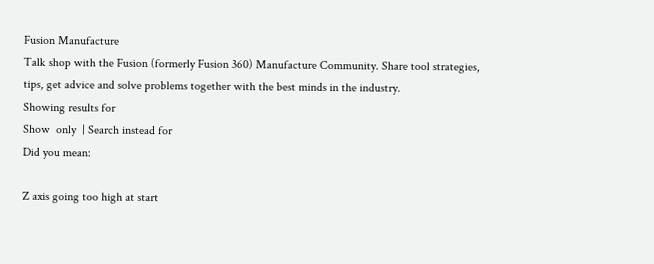Fusion Manufacture
Talk shop with the Fusion (formerly Fusion 360) Manufacture Community. Share tool strategies, tips, get advice and solve problems together with the best minds in the industry.
Showing results for
Show  only  | Search instead for
Did you mean:

Z axis going too high at start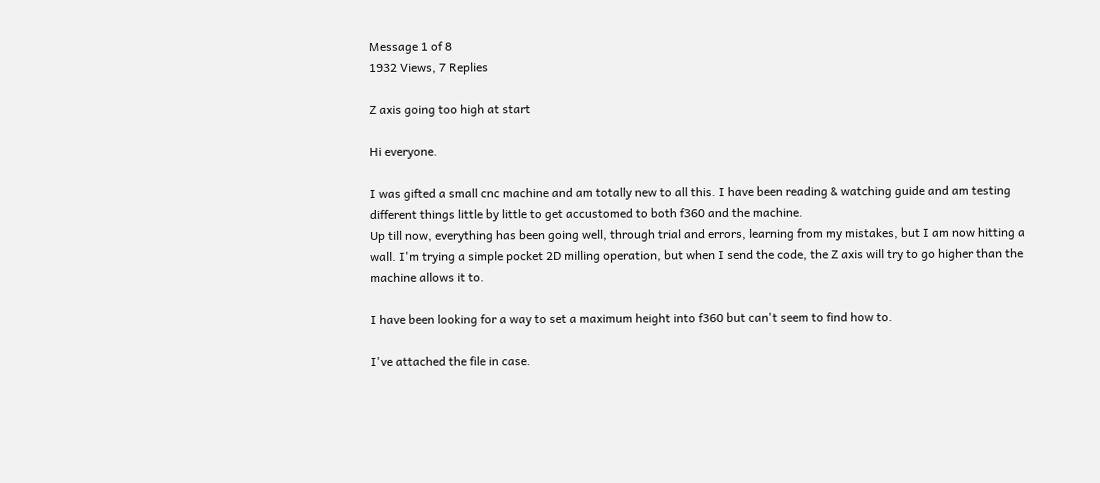Message 1 of 8
1932 Views, 7 Replies

Z axis going too high at start

Hi everyone.

I was gifted a small cnc machine and am totally new to all this. I have been reading & watching guide and am testing different things little by little to get accustomed to both f360 and the machine.
Up till now, everything has been going well, through trial and errors, learning from my mistakes, but I am now hitting a wall. I'm trying a simple pocket 2D milling operation, but when I send the code, the Z axis will try to go higher than the machine allows it to.

I have been looking for a way to set a maximum height into f360 but can't seem to find how to.

I've attached the file in case.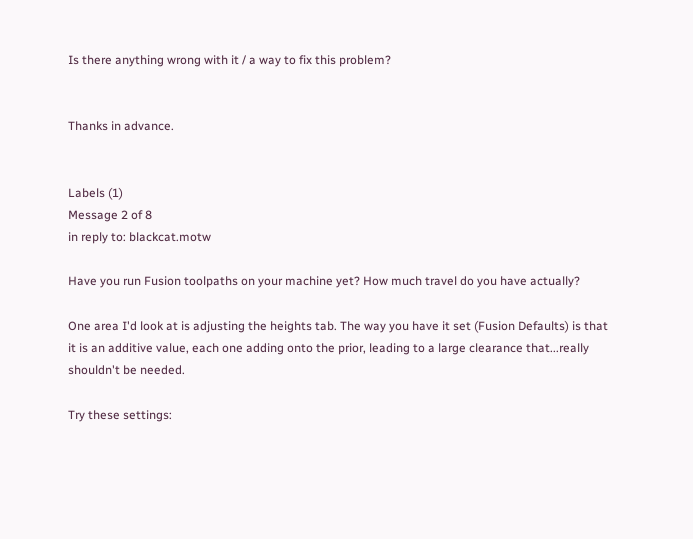Is there anything wrong with it / a way to fix this problem?


Thanks in advance.


Labels (1)
Message 2 of 8
in reply to: blackcat.motw

Have you run Fusion toolpaths on your machine yet? How much travel do you have actually?

One area I'd look at is adjusting the heights tab. The way you have it set (Fusion Defaults) is that it is an additive value, each one adding onto the prior, leading to a large clearance that...really shouldn't be needed.

Try these settings: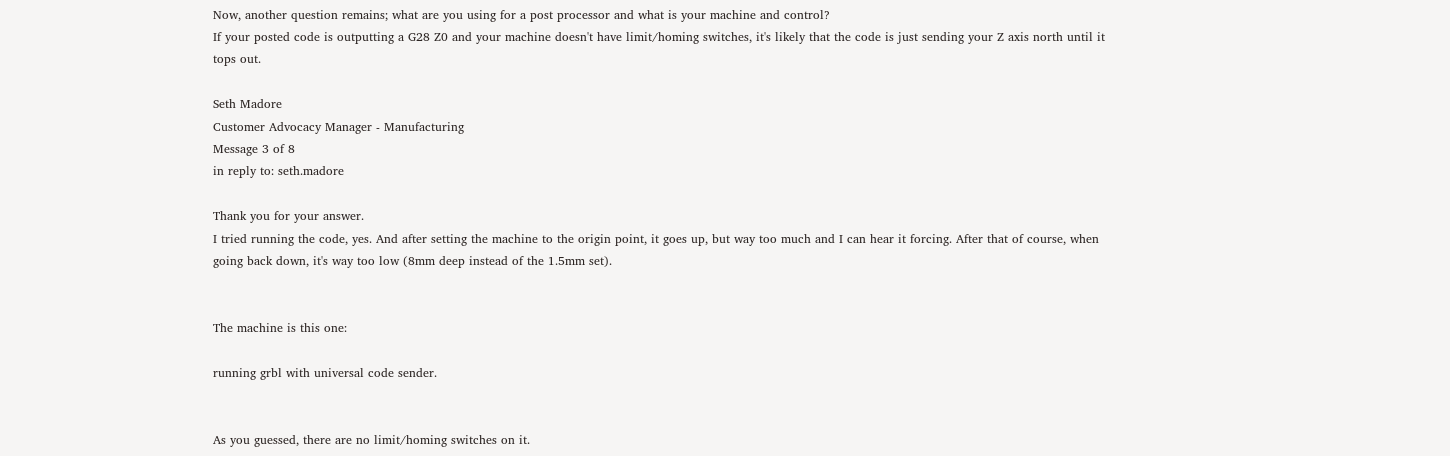Now, another question remains; what are you using for a post processor and what is your machine and control?
If your posted code is outputting a G28 Z0 and your machine doesn't have limit/homing switches, it's likely that the code is just sending your Z axis north until it tops out.

Seth Madore
Customer Advocacy Manager - Manufacturing
Message 3 of 8
in reply to: seth.madore

Thank you for your answer.
I tried running the code, yes. And after setting the machine to the origin point, it goes up, but way too much and I can hear it forcing. After that of course, when going back down, it's way too low (8mm deep instead of the 1.5mm set).


The machine is this one:

running grbl with universal code sender.


As you guessed, there are no limit/homing switches on it.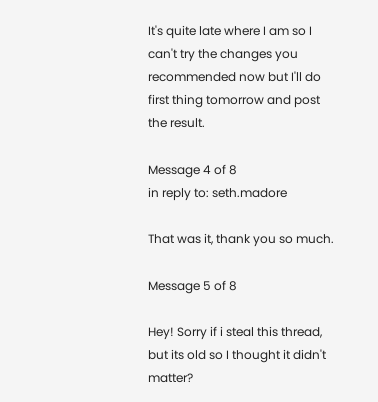It's quite late where I am so I can't try the changes you recommended now but I'll do first thing tomorrow and post the result.

Message 4 of 8
in reply to: seth.madore

That was it, thank you so much.

Message 5 of 8

Hey! Sorry if i steal this thread, but its old so I thought it didn't matter?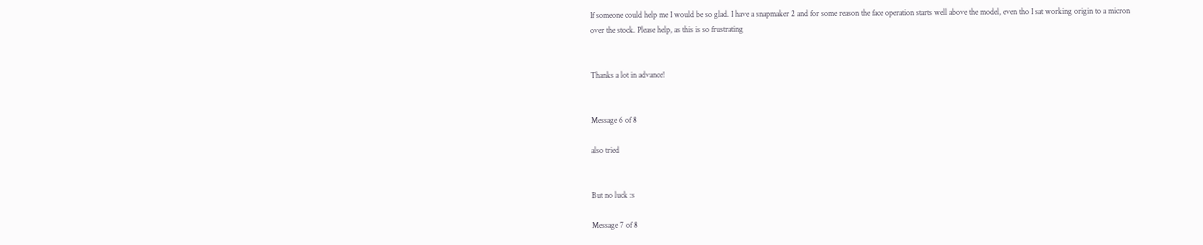If someone could help me I would be so glad. I have a snapmaker 2 and for some reason the face operation starts well above the model, even tho I sat working origin to a micron over the stock. Please help, as this is so frustrating


Thanks a lot in advance!


Message 6 of 8

also tried


But no luck :s

Message 7 of 8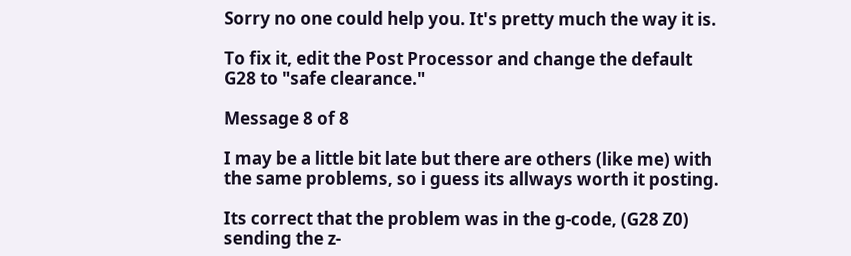Sorry no one could help you. It's pretty much the way it is.

To fix it, edit the Post Processor and change the default G28 to "safe clearance."

Message 8 of 8

I may be a little bit late but there are others (like me) with the same problems, so i guess its allways worth it posting.

Its correct that the problem was in the g-code, (G28 Z0) sending the z-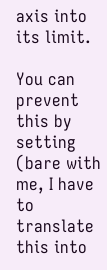axis into its limit.

You can prevent this by setting (bare with me, I have to translate this into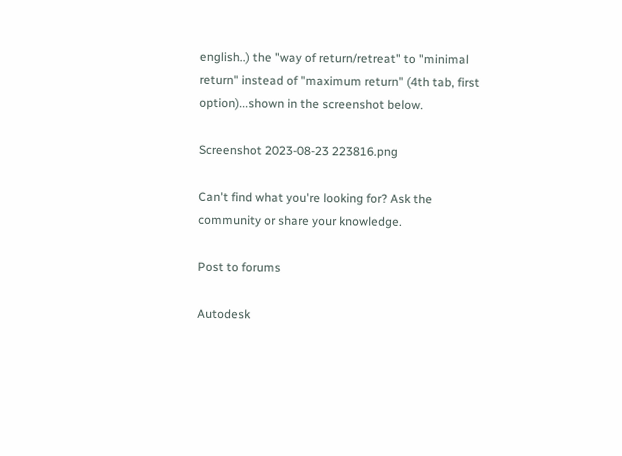english..) the "way of return/retreat" to "minimal return" instead of "maximum return" (4th tab, first option)...shown in the screenshot below.

Screenshot 2023-08-23 223816.png

Can't find what you're looking for? Ask the community or share your knowledge.

Post to forums

Autodesk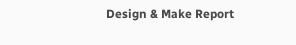Design & Make Report